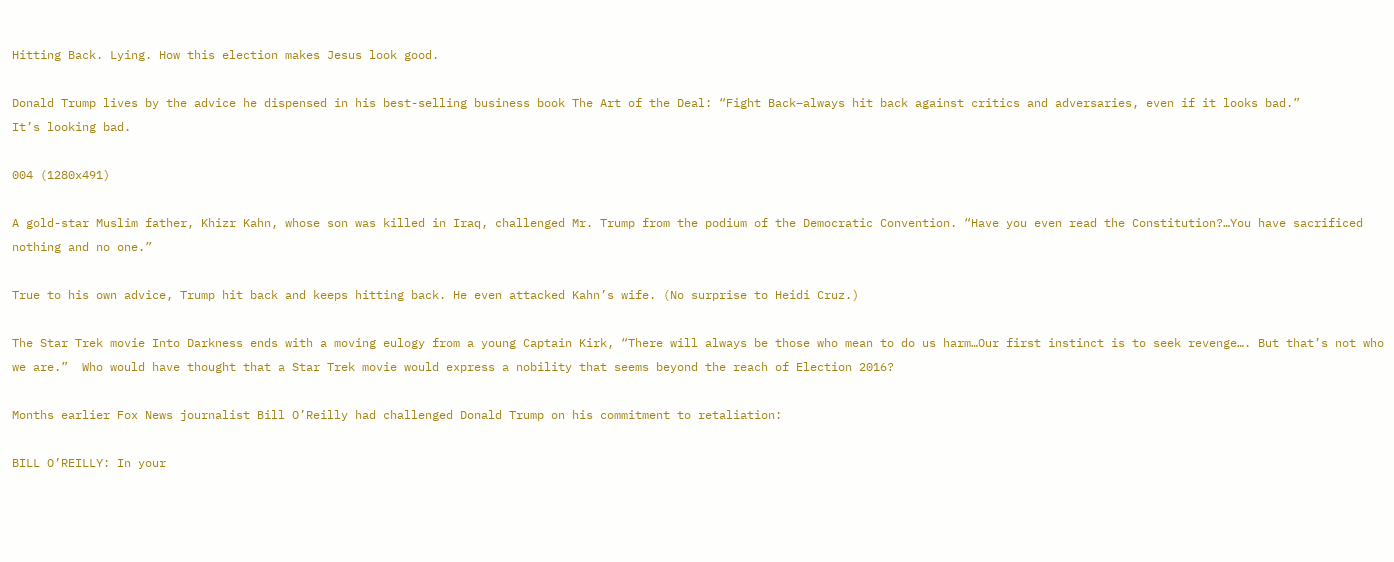Hitting Back. Lying. How this election makes Jesus look good.

Donald Trump lives by the advice he dispensed in his best-selling business book The Art of the Deal: “Fight Back–always hit back against critics and adversaries, even if it looks bad.”                           It’s looking bad.

004 (1280x491)

A gold-star Muslim father, Khizr Kahn, whose son was killed in Iraq, challenged Mr. Trump from the podium of the Democratic Convention. “Have you even read the Constitution?…You have sacrificed nothing and no one.”

True to his own advice, Trump hit back and keeps hitting back. He even attacked Kahn’s wife. (No surprise to Heidi Cruz.)

The Star Trek movie Into Darkness ends with a moving eulogy from a young Captain Kirk, “There will always be those who mean to do us harm…Our first instinct is to seek revenge…. But that’s not who we are.”  Who would have thought that a Star Trek movie would express a nobility that seems beyond the reach of Election 2016?

Months earlier Fox News journalist Bill O’Reilly had challenged Donald Trump on his commitment to retaliation:

BILL O’REILLY: In your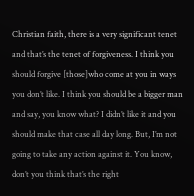Christian faith, there is a very significant tenet and that’s the tenet of forgiveness. I think you should forgive [those]who come at you in ways you don’t like. I think you should be a bigger man and say, you know what? I didn’t like it and you should make that case all day long. But, I’m not going to take any action against it. You know, don’t you think that’s the right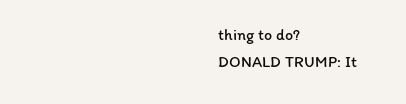thing to do?
DONALD TRUMP: It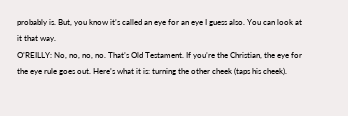probably is. But, you know it’s called an eye for an eye I guess also. You can look at it that way.
O’REILLY: No, no, no, no. That’s Old Testament. If you’re the Christian, the eye for the eye rule goes out. Here’s what it is: turning the other cheek (taps his cheek).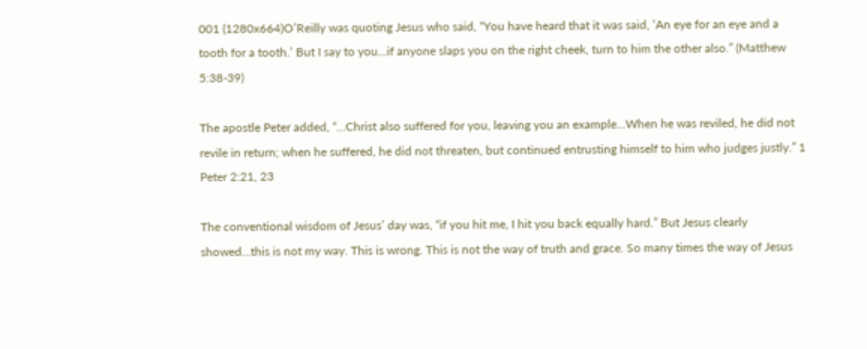001 (1280x664)O’Reilly was quoting Jesus who said, “You have heard that it was said, ‘An eye for an eye and a tooth for a tooth.’ But I say to you…if anyone slaps you on the right cheek, turn to him the other also.” (Matthew 5:38-39)

The apostle Peter added, “…Christ also suffered for you, leaving you an example…When he was reviled, he did not revile in return; when he suffered, he did not threaten, but continued entrusting himself to him who judges justly.” 1 Peter 2:21, 23

The conventional wisdom of Jesus’ day was, “if you hit me, I hit you back equally hard.” But Jesus clearly showed…this is not my way. This is wrong. This is not the way of truth and grace. So many times the way of Jesus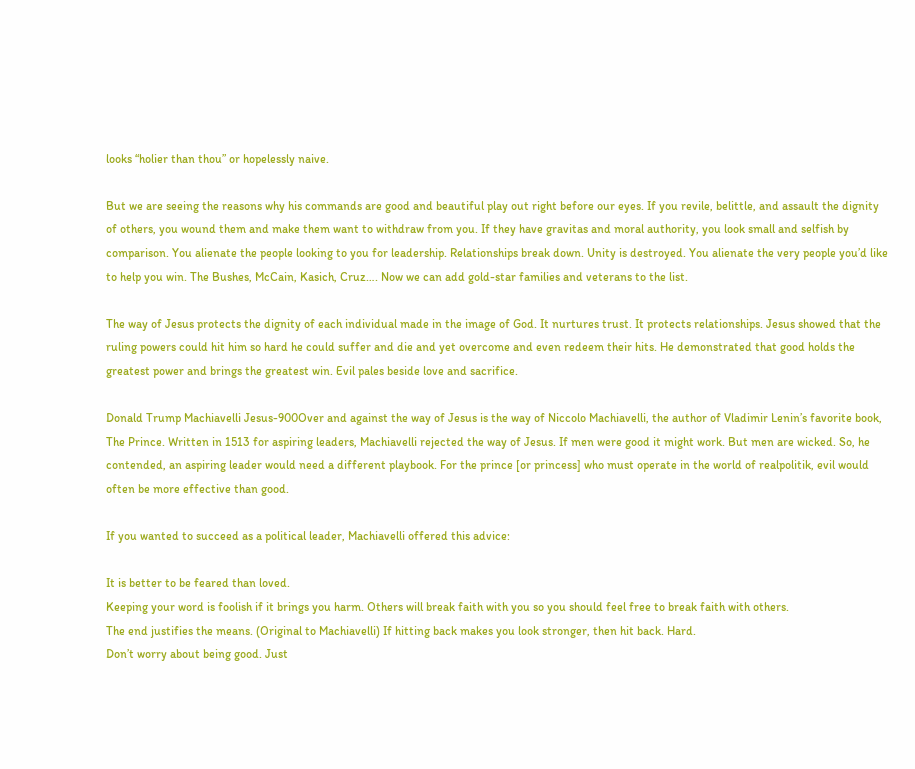looks “holier than thou” or hopelessly naive.

But we are seeing the reasons why his commands are good and beautiful play out right before our eyes. If you revile, belittle, and assault the dignity of others, you wound them and make them want to withdraw from you. If they have gravitas and moral authority, you look small and selfish by comparison. You alienate the people looking to you for leadership. Relationships break down. Unity is destroyed. You alienate the very people you’d like to help you win. The Bushes, McCain, Kasich, Cruz…. Now we can add gold-star families and veterans to the list.

The way of Jesus protects the dignity of each individual made in the image of God. It nurtures trust. It protects relationships. Jesus showed that the ruling powers could hit him so hard he could suffer and die and yet overcome and even redeem their hits. He demonstrated that good holds the greatest power and brings the greatest win. Evil pales beside love and sacrifice.

Donald Trump Machiavelli Jesus-900Over and against the way of Jesus is the way of Niccolo Machiavelli, the author of Vladimir Lenin’s favorite book, The Prince. Written in 1513 for aspiring leaders, Machiavelli rejected the way of Jesus. If men were good it might work. But men are wicked. So, he contended, an aspiring leader would need a different playbook. For the prince [or princess] who must operate in the world of realpolitik, evil would often be more effective than good.

If you wanted to succeed as a political leader, Machiavelli offered this advice:

It is better to be feared than loved.
Keeping your word is foolish if it brings you harm. Others will break faith with you so you should feel free to break faith with others.
The end justifies the means. (Original to Machiavelli) If hitting back makes you look stronger, then hit back. Hard.
Don’t worry about being good. Just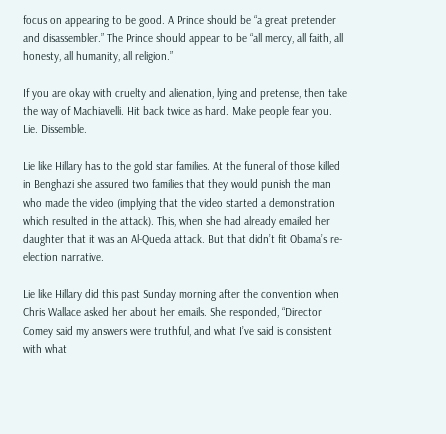focus on appearing to be good. A Prince should be “a great pretender and disassembler.” The Prince should appear to be “all mercy, all faith, all honesty, all humanity, all religion.”

If you are okay with cruelty and alienation, lying and pretense, then take the way of Machiavelli. Hit back twice as hard. Make people fear you. Lie. Dissemble.

Lie like Hillary has to the gold star families. At the funeral of those killed in Benghazi she assured two families that they would punish the man who made the video (implying that the video started a demonstration which resulted in the attack). This, when she had already emailed her daughter that it was an Al-Queda attack. But that didn’t fit Obama’s re-election narrative.

Lie like Hillary did this past Sunday morning after the convention when Chris Wallace asked her about her emails. She responded, “Director Comey said my answers were truthful, and what I’ve said is consistent with what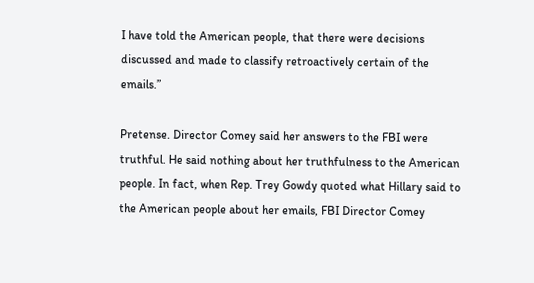I have told the American people, that there were decisions discussed and made to classify retroactively certain of the emails.”

Pretense. Director Comey said her answers to the FBI were truthful. He said nothing about her truthfulness to the American people. In fact, when Rep. Trey Gowdy quoted what Hillary said to the American people about her emails, FBI Director Comey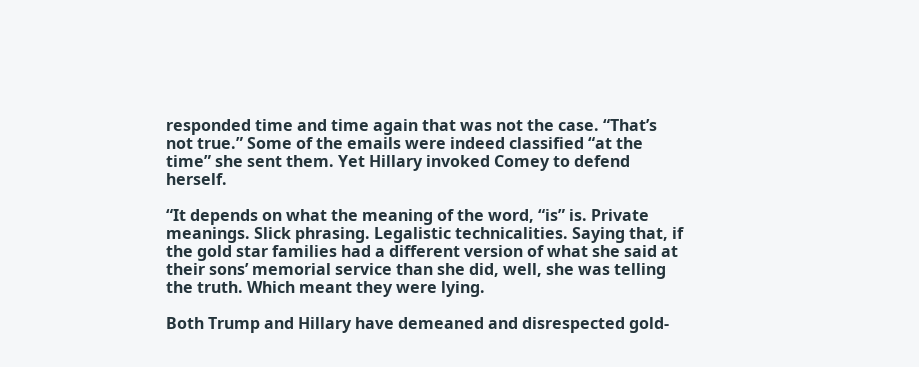responded time and time again that was not the case. “That’s not true.” Some of the emails were indeed classified “at the time” she sent them. Yet Hillary invoked Comey to defend herself.

“It depends on what the meaning of the word, “is” is. Private meanings. Slick phrasing. Legalistic technicalities. Saying that, if the gold star families had a different version of what she said at their sons’ memorial service than she did, well, she was telling the truth. Which meant they were lying.

Both Trump and Hillary have demeaned and disrespected gold-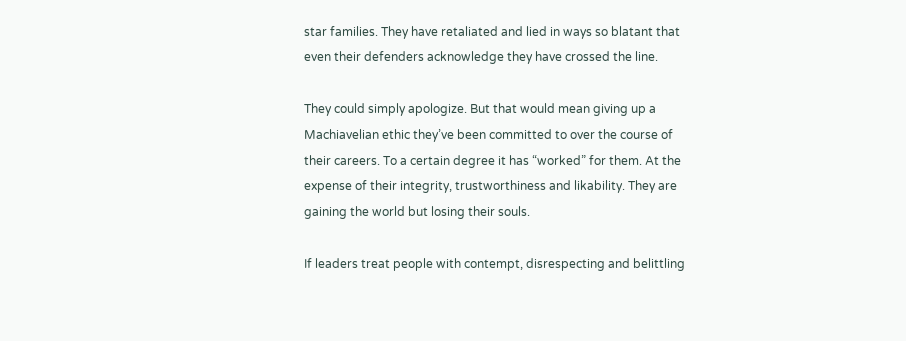star families. They have retaliated and lied in ways so blatant that even their defenders acknowledge they have crossed the line.

They could simply apologize. But that would mean giving up a Machiavelian ethic they’ve been committed to over the course of their careers. To a certain degree it has “worked” for them. At the expense of their integrity, trustworthiness and likability. They are gaining the world but losing their souls.

If leaders treat people with contempt, disrespecting and belittling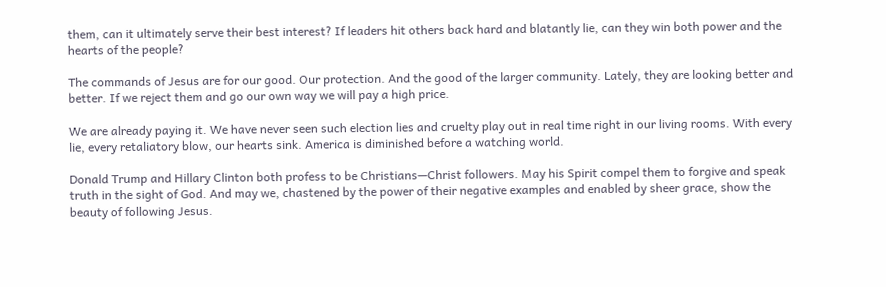them, can it ultimately serve their best interest? If leaders hit others back hard and blatantly lie, can they win both power and the hearts of the people?

The commands of Jesus are for our good. Our protection. And the good of the larger community. Lately, they are looking better and better. If we reject them and go our own way we will pay a high price.

We are already paying it. We have never seen such election lies and cruelty play out in real time right in our living rooms. With every lie, every retaliatory blow, our hearts sink. America is diminished before a watching world.

Donald Trump and Hillary Clinton both profess to be Christians—Christ followers. May his Spirit compel them to forgive and speak truth in the sight of God. And may we, chastened by the power of their negative examples and enabled by sheer grace, show the beauty of following Jesus.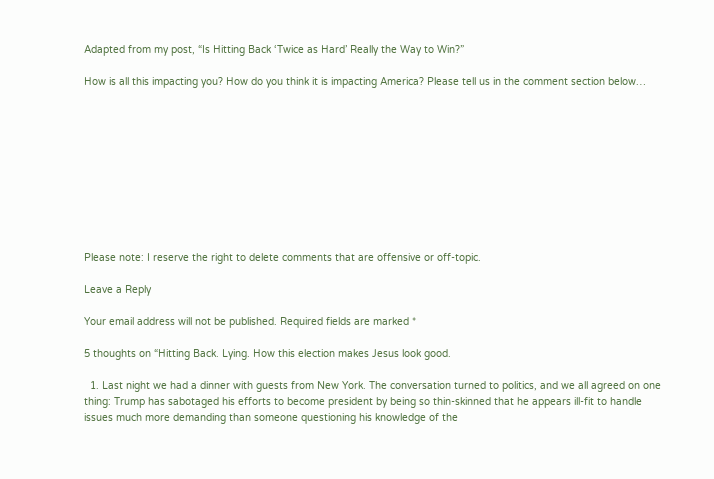Adapted from my post, “Is Hitting Back ‘Twice as Hard’ Really the Way to Win?”

How is all this impacting you? How do you think it is impacting America? Please tell us in the comment section below…










Please note: I reserve the right to delete comments that are offensive or off-topic.

Leave a Reply

Your email address will not be published. Required fields are marked *

5 thoughts on “Hitting Back. Lying. How this election makes Jesus look good.

  1. Last night we had a dinner with guests from New York. The conversation turned to politics, and we all agreed on one thing: Trump has sabotaged his efforts to become president by being so thin-skinned that he appears ill-fit to handle issues much more demanding than someone questioning his knowledge of the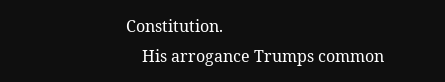Constitution.
    His arrogance Trumps common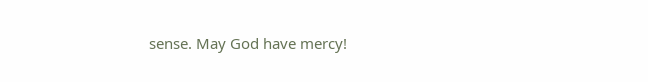sense. May God have mercy!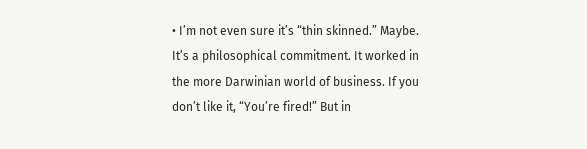• I’m not even sure it’s “thin skinned.” Maybe. It’s a philosophical commitment. It worked in the more Darwinian world of business. If you don’t like it, “You’re fired!” But in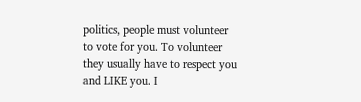politics, people must volunteer to vote for you. To volunteer they usually have to respect you and LIKE you. I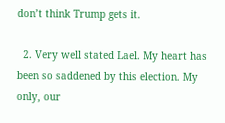don’t think Trump gets it.

  2. Very well stated Lael. My heart has been so saddened by this election. My only, our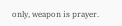only, weapon is prayer.